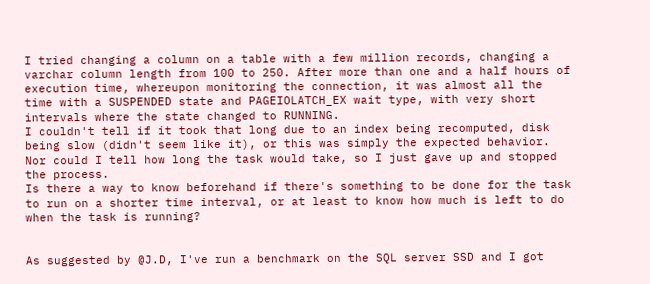I tried changing a column on a table with a few million records, changing a varchar column length from 100 to 250. After more than one and a half hours of execution time, whereupon monitoring the connection, it was almost all the time with a SUSPENDED state and PAGEIOLATCH_EX wait type, with very short intervals where the state changed to RUNNING.
I couldn't tell if it took that long due to an index being recomputed, disk being slow (didn't seem like it), or this was simply the expected behavior. Nor could I tell how long the task would take, so I just gave up and stopped the process.
Is there a way to know beforehand if there's something to be done for the task to run on a shorter time interval, or at least to know how much is left to do when the task is running?


As suggested by @J.D, I've run a benchmark on the SQL server SSD and I got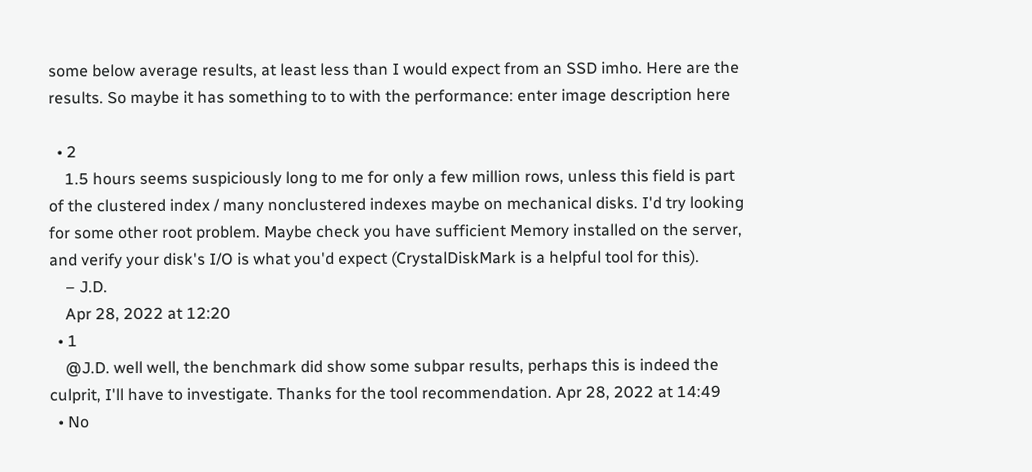some below average results, at least less than I would expect from an SSD imho. Here are the results. So maybe it has something to to with the performance: enter image description here

  • 2
    1.5 hours seems suspiciously long to me for only a few million rows, unless this field is part of the clustered index / many nonclustered indexes maybe on mechanical disks. I'd try looking for some other root problem. Maybe check you have sufficient Memory installed on the server, and verify your disk's I/O is what you'd expect (CrystalDiskMark is a helpful tool for this).
    – J.D.
    Apr 28, 2022 at 12:20
  • 1
    @J.D. well well, the benchmark did show some subpar results, perhaps this is indeed the culprit, I'll have to investigate. Thanks for the tool recommendation. Apr 28, 2022 at 14:49
  • No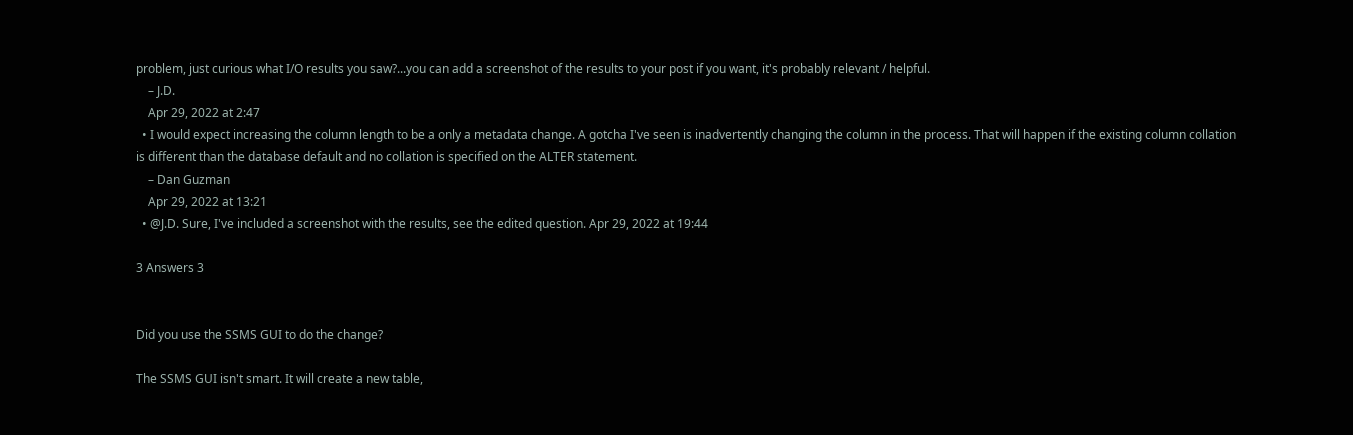problem, just curious what I/O results you saw?...you can add a screenshot of the results to your post if you want, it's probably relevant / helpful.
    – J.D.
    Apr 29, 2022 at 2:47
  • I would expect increasing the column length to be a only a metadata change. A gotcha I've seen is inadvertently changing the column in the process. That will happen if the existing column collation is different than the database default and no collation is specified on the ALTER statement.
    – Dan Guzman
    Apr 29, 2022 at 13:21
  • @J.D. Sure, I've included a screenshot with the results, see the edited question. Apr 29, 2022 at 19:44

3 Answers 3


Did you use the SSMS GUI to do the change?

The SSMS GUI isn't smart. It will create a new table,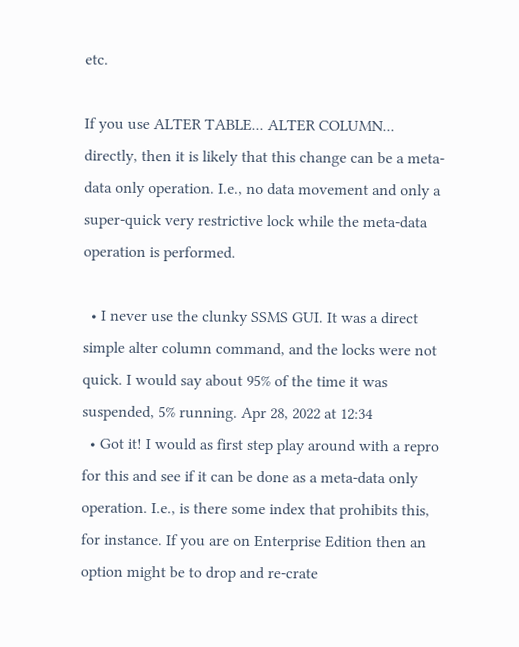etc.

If you use ALTER TABLE... ALTER COLUMN... directly, then it is likely that this change can be a meta-data only operation. I.e., no data movement and only a super-quick very restrictive lock while the meta-data operation is performed.

  • I never use the clunky SSMS GUI. It was a direct simple alter column command, and the locks were not quick. I would say about 95% of the time it was suspended, 5% running. Apr 28, 2022 at 12:34
  • Got it! I would as first step play around with a repro for this and see if it can be done as a meta-data only operation. I.e., is there some index that prohibits this, for instance. If you are on Enterprise Edition then an option might be to drop and re-crate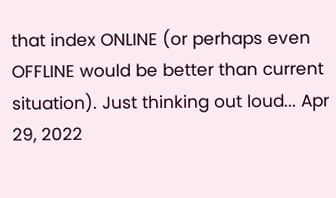that index ONLINE (or perhaps even OFFLINE would be better than current situation). Just thinking out loud... Apr 29, 2022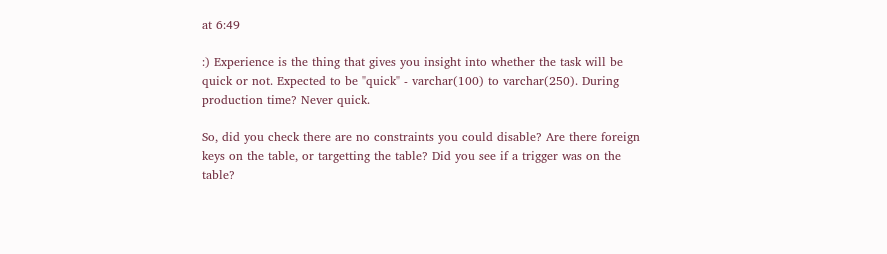at 6:49

:) Experience is the thing that gives you insight into whether the task will be quick or not. Expected to be "quick" - varchar(100) to varchar(250). During production time? Never quick.

So, did you check there are no constraints you could disable? Are there foreign keys on the table, or targetting the table? Did you see if a trigger was on the table?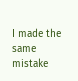I made the same mistake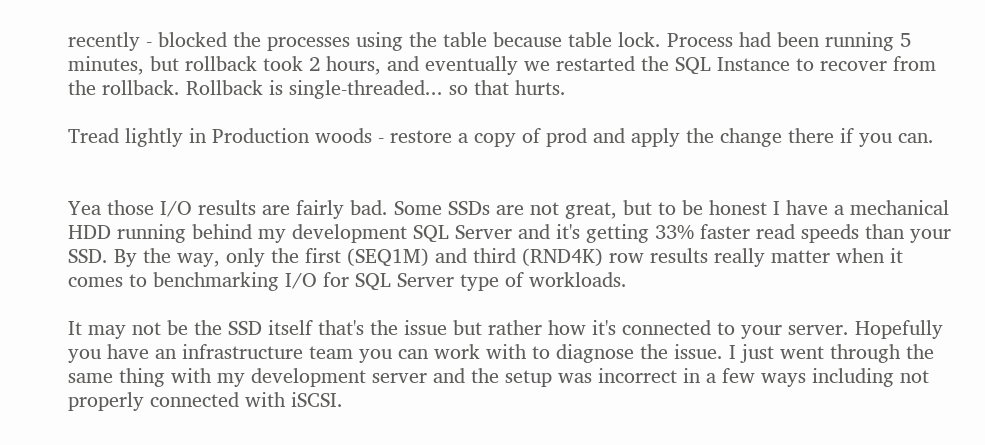recently - blocked the processes using the table because table lock. Process had been running 5 minutes, but rollback took 2 hours, and eventually we restarted the SQL Instance to recover from the rollback. Rollback is single-threaded... so that hurts.

Tread lightly in Production woods - restore a copy of prod and apply the change there if you can.


Yea those I/O results are fairly bad. Some SSDs are not great, but to be honest I have a mechanical HDD running behind my development SQL Server and it's getting 33% faster read speeds than your SSD. By the way, only the first (SEQ1M) and third (RND4K) row results really matter when it comes to benchmarking I/O for SQL Server type of workloads.

It may not be the SSD itself that's the issue but rather how it's connected to your server. Hopefully you have an infrastructure team you can work with to diagnose the issue. I just went through the same thing with my development server and the setup was incorrect in a few ways including not properly connected with iSCSI.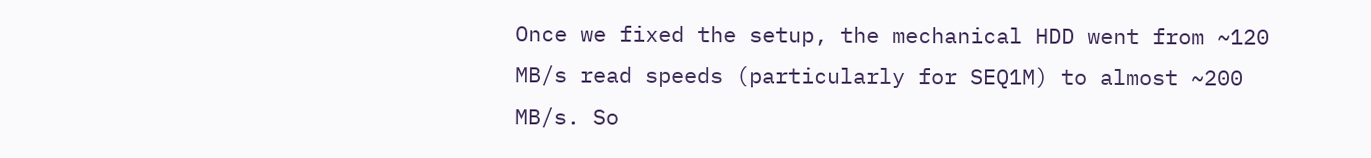Once we fixed the setup, the mechanical HDD went from ~120 MB/s read speeds (particularly for SEQ1M) to almost ~200 MB/s. So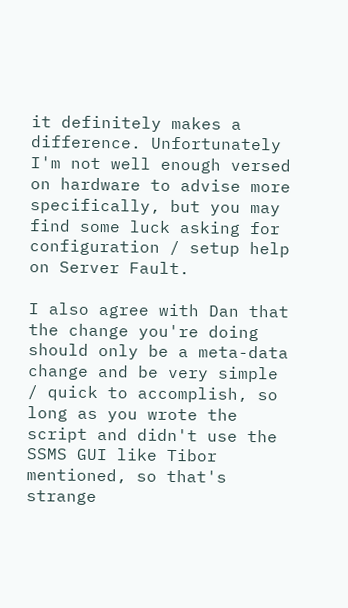it definitely makes a difference. Unfortunately I'm not well enough versed on hardware to advise more specifically, but you may find some luck asking for configuration / setup help on Server Fault.

I also agree with Dan that the change you're doing should only be a meta-data change and be very simple / quick to accomplish, so long as you wrote the script and didn't use the SSMS GUI like Tibor mentioned, so that's strange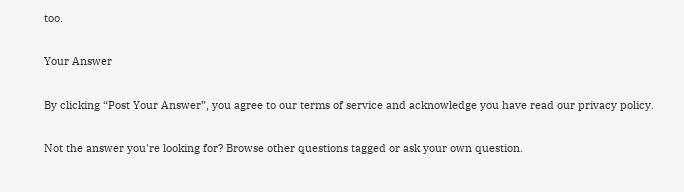too.

Your Answer

By clicking “Post Your Answer”, you agree to our terms of service and acknowledge you have read our privacy policy.

Not the answer you're looking for? Browse other questions tagged or ask your own question.